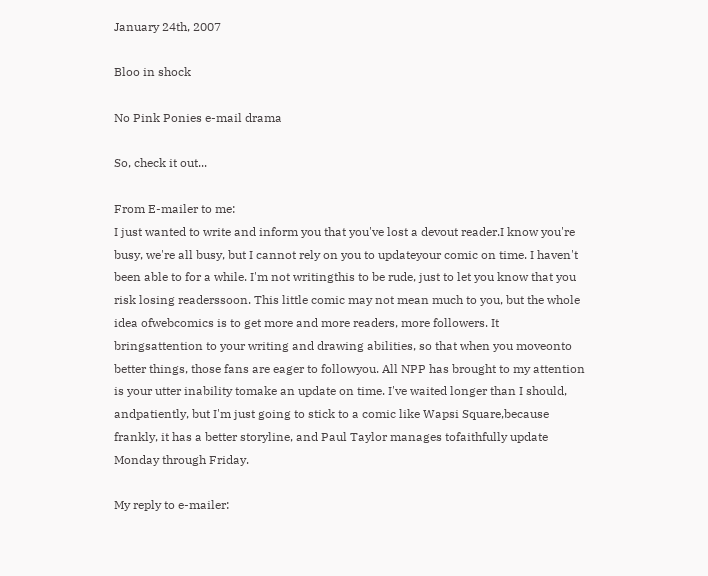January 24th, 2007

Bloo in shock

No Pink Ponies e-mail drama

So, check it out...

From E-mailer to me:
I just wanted to write and inform you that you've lost a devout reader.I know you're busy, we're all busy, but I cannot rely on you to updateyour comic on time. I haven't been able to for a while. I'm not writingthis to be rude, just to let you know that you risk losing readerssoon. This little comic may not mean much to you, but the whole idea ofwebcomics is to get more and more readers, more followers. It bringsattention to your writing and drawing abilities, so that when you moveonto better things, those fans are eager to followyou. All NPP has brought to my attention is your utter inability tomake an update on time. I've waited longer than I should, andpatiently, but I'm just going to stick to a comic like Wapsi Square,because frankly, it has a better storyline, and Paul Taylor manages tofaithfully update Monday through Friday.

My reply to e-mailer: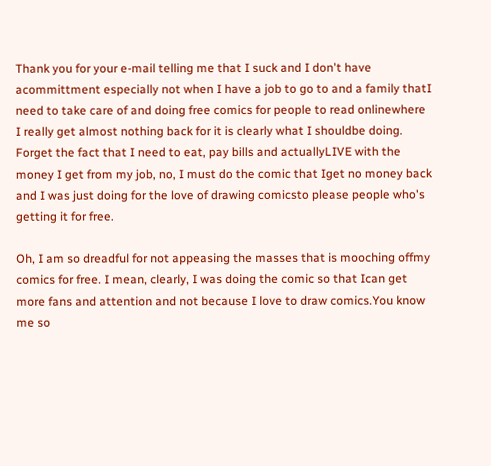Thank you for your e-mail telling me that I suck and I don't have acommittment especially not when I have a job to go to and a family thatI need to take care of and doing free comics for people to read onlinewhere I really get almost nothing back for it is clearly what I shouldbe doing. Forget the fact that I need to eat, pay bills and actuallyLIVE with the money I get from my job, no, I must do the comic that Iget no money back and I was just doing for the love of drawing comicsto please people who's getting it for free.

Oh, I am so dreadful for not appeasing the masses that is mooching offmy comics for free. I mean, clearly, I was doing the comic so that Ican get more fans and attention and not because I love to draw comics.You know me so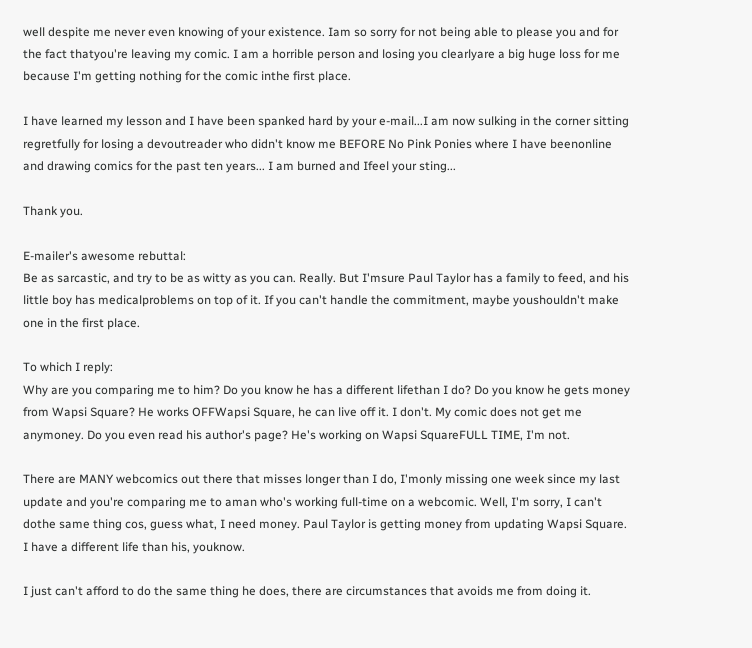well despite me never even knowing of your existence. Iam so sorry for not being able to please you and for the fact thatyou're leaving my comic. I am a horrible person and losing you clearlyare a big huge loss for me because I'm getting nothing for the comic inthe first place.

I have learned my lesson and I have been spanked hard by your e-mail...I am now sulking in the corner sitting regretfully for losing a devoutreader who didn't know me BEFORE No Pink Ponies where I have beenonline and drawing comics for the past ten years... I am burned and Ifeel your sting...

Thank you.

E-mailer's awesome rebuttal:
Be as sarcastic, and try to be as witty as you can. Really. But I'msure Paul Taylor has a family to feed, and his little boy has medicalproblems on top of it. If you can't handle the commitment, maybe youshouldn't make one in the first place.

To which I reply:
Why are you comparing me to him? Do you know he has a different lifethan I do? Do you know he gets money from Wapsi Square? He works OFFWapsi Square, he can live off it. I don't. My comic does not get me anymoney. Do you even read his author's page? He's working on Wapsi SquareFULL TIME, I'm not.

There are MANY webcomics out there that misses longer than I do, I'monly missing one week since my last update and you're comparing me to aman who's working full-time on a webcomic. Well, I'm sorry, I can't dothe same thing cos, guess what, I need money. Paul Taylor is getting money from updating Wapsi Square. I have a different life than his, youknow.

I just can't afford to do the same thing he does, there are circumstances that avoids me from doing it.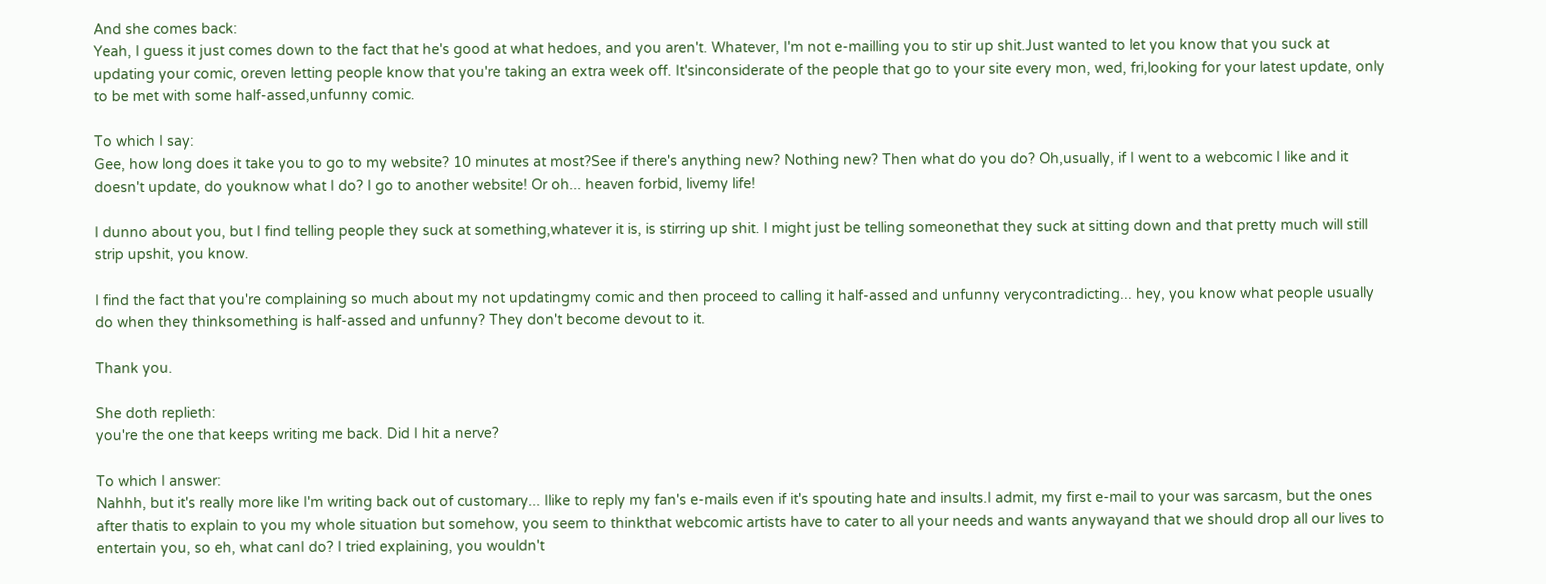And she comes back:
Yeah, I guess it just comes down to the fact that he's good at what hedoes, and you aren't. Whatever, I'm not e-mailling you to stir up shit.Just wanted to let you know that you suck at updating your comic, oreven letting people know that you're taking an extra week off. It'sinconsiderate of the people that go to your site every mon, wed, fri,looking for your latest update, only to be met with some half-assed,unfunny comic.

To which I say:
Gee, how long does it take you to go to my website? 10 minutes at most?See if there's anything new? Nothing new? Then what do you do? Oh,usually, if I went to a webcomic I like and it doesn't update, do youknow what I do? I go to another website! Or oh... heaven forbid, livemy life!

I dunno about you, but I find telling people they suck at something,whatever it is, is stirring up shit. I might just be telling someonethat they suck at sitting down and that pretty much will still strip upshit, you know.

I find the fact that you're complaining so much about my not updatingmy comic and then proceed to calling it half-assed and unfunny verycontradicting... hey, you know what people usually do when they thinksomething is half-assed and unfunny? They don't become devout to it.

Thank you.

She doth replieth:
you're the one that keeps writing me back. Did I hit a nerve?

To which I answer:
Nahhh, but it's really more like I'm writing back out of customary... Ilike to reply my fan's e-mails even if it's spouting hate and insults.I admit, my first e-mail to your was sarcasm, but the ones after thatis to explain to you my whole situation but somehow, you seem to thinkthat webcomic artists have to cater to all your needs and wants anywayand that we should drop all our lives to entertain you, so eh, what canI do? I tried explaining, you wouldn't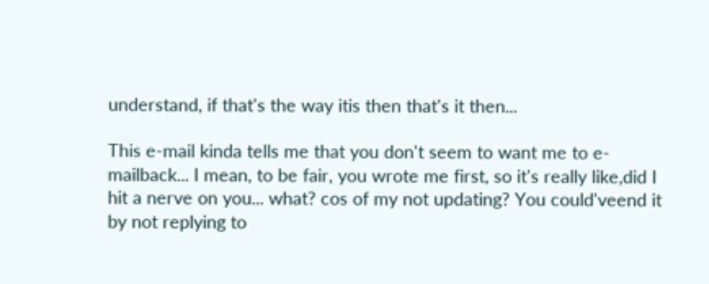understand, if that's the way itis then that's it then...

This e-mail kinda tells me that you don't seem to want me to e-mailback... I mean, to be fair, you wrote me first, so it's really like,did I hit a nerve on you... what? cos of my not updating? You could'veend it by not replying to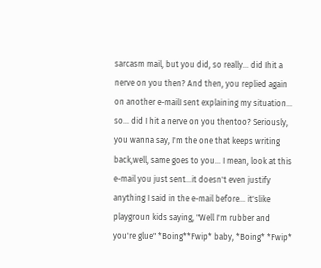sarcasm mail, but you did, so really... did Ihit a nerve on you then? And then, you replied again on another e-mailI sent explaining my situation... so... did I hit a nerve on you thentoo? Seriously, you wanna say, I'm the one that keeps writing back,well, same goes to you... I mean, look at this e-mail you just sent...it doesn't even justify anything I said in the e-mail before... it'slike playgroun kids saying, "Well I'm rubber and you're glue" *Boing**Fwip* baby, *Boing* *Fwip*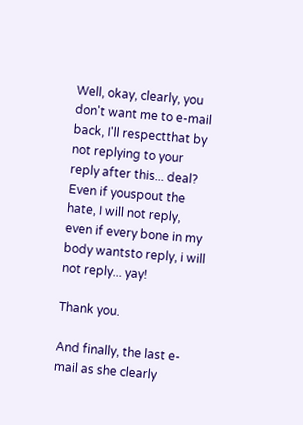Well, okay, clearly, you don't want me to e-mail back, I'll respectthat by not replying to your reply after this... deal? Even if youspout the hate, I will not reply, even if every bone in my body wantsto reply, i will not reply... yay!

Thank you.

And finally, the last e-mail as she clearly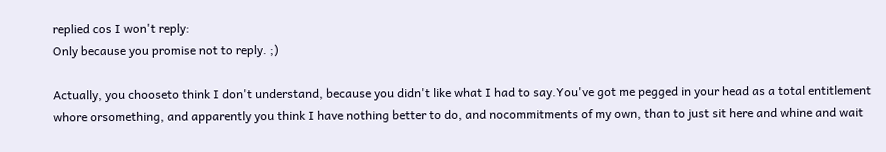replied cos I won't reply:
Only because you promise not to reply. ;)

Actually, you chooseto think I don't understand, because you didn't like what I had to say.You've got me pegged in your head as a total entitlement whore orsomething, and apparently you think I have nothing better to do, and nocommitments of my own, than to just sit here and whine and wait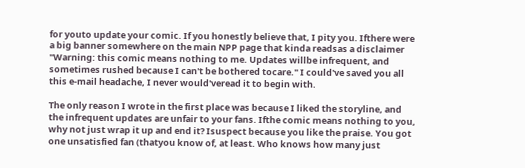for youto update your comic. If you honestly believe that, I pity you. Ifthere were a big banner somewhere on the main NPP page that kinda readsas a disclaimer "Warning: this comic means nothing to me. Updates willbe infrequent, and sometimes rushed because I can't be bothered tocare." I could've saved you all this e-mail headache, I never would'veread it to begin with.

The only reason I wrote in the first place was because I liked the storyline, and the infrequent updates are unfair to your fans. Ifthe comic means nothing to you, why not just wrap it up and end it? Isuspect because you like the praise. You got one unsatisfied fan (thatyou know of, at least. Who knows how many just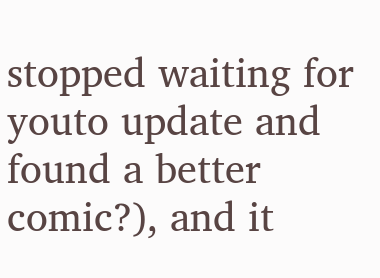stopped waiting for youto update and found a better comic?), and it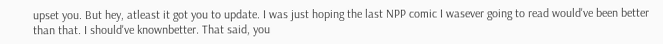upset you. But hey, atleast it got you to update. I was just hoping the last NPP comic I wasever going to read would've been better than that. I should've knownbetter. That said, you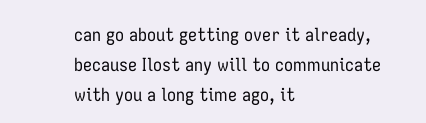can go about getting over it already, because Ilost any will to communicate with you a long time ago, it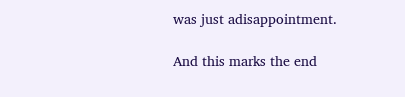was just adisappointment.

And this marks the end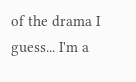of the drama I guess... I'm a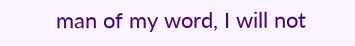man of my word, I will not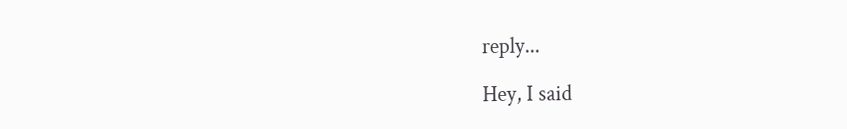reply...

Hey, I said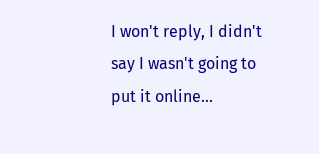I won't reply, I didn't say I wasn't going to put it online...